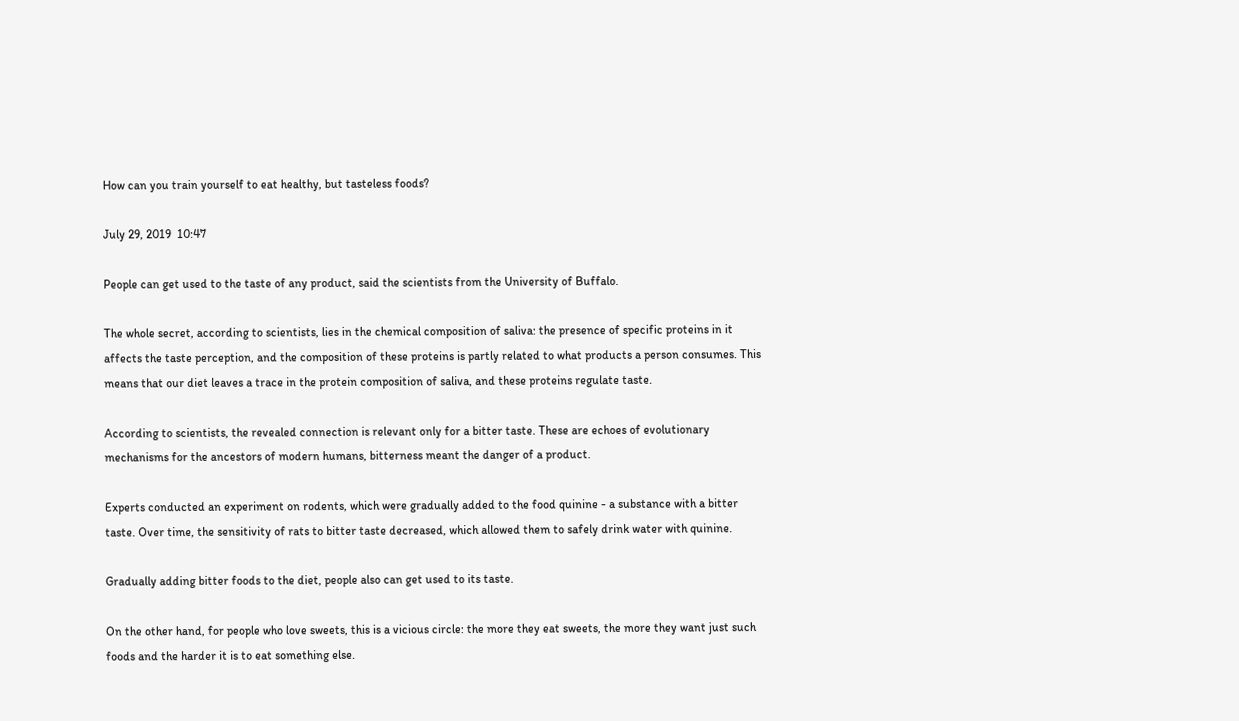How can you train yourself to eat healthy, but tasteless foods?

July 29, 2019  10:47

People can get used to the taste of any product, said the scientists from the University of Buffalo.

The whole secret, according to scientists, lies in the chemical composition of saliva: the presence of specific proteins in it affects the taste perception, and the composition of these proteins is partly related to what products a person consumes. This means that our diet leaves a trace in the protein composition of saliva, and these proteins regulate taste.

According to scientists, the revealed connection is relevant only for a bitter taste. These are echoes of evolutionary mechanisms for the ancestors of modern humans, bitterness meant the danger of a product.

Experts conducted an experiment on rodents, which were gradually added to the food quinine - a substance with a bitter taste. Over time, the sensitivity of rats to bitter taste decreased, which allowed them to safely drink water with quinine.

Gradually adding bitter foods to the diet, people also can get used to its taste.

On the other hand, for people who love sweets, this is a vicious circle: the more they eat sweets, the more they want just such foods and the harder it is to eat something else.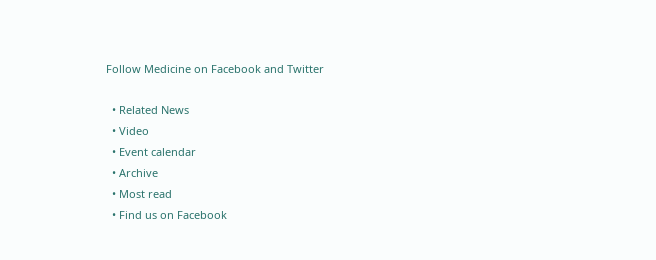Follow Medicine on Facebook and Twitter

  • Related News
  • Video
  • Event calendar
  • Archive
  • Most read
  • Find us on Facebook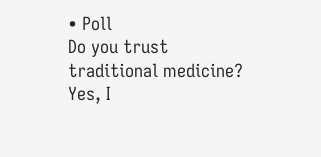• Poll
Do you trust traditional medicine?
Yes, I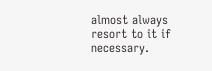almost always resort to it if necessary.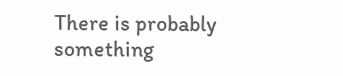There is probably something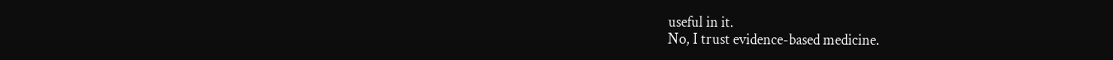useful in it.
No, I trust evidence-based medicine.